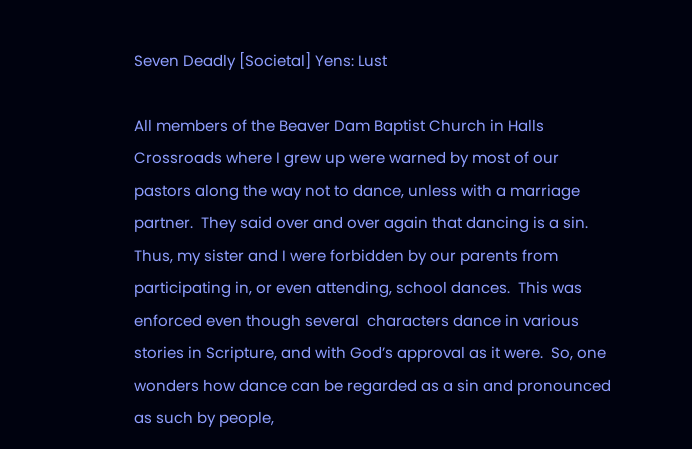Seven Deadly [Societal] Yens: Lust

All members of the Beaver Dam Baptist Church in Halls Crossroads where I grew up were warned by most of our pastors along the way not to dance, unless with a marriage partner.  They said over and over again that dancing is a sin.  Thus, my sister and I were forbidden by our parents from participating in, or even attending, school dances.  This was enforced even though several  characters dance in various stories in Scripture, and with God’s approval as it were.  So, one wonders how dance can be regarded as a sin and pronounced as such by people,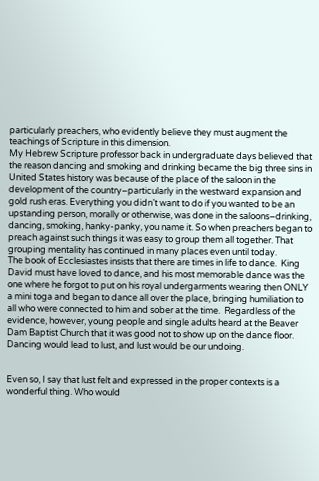particularly preachers, who evidently believe they must augment the teachings of Scripture in this dimension.
My Hebrew Scripture professor back in undergraduate days believed that the reason dancing and smoking and drinking became the big three sins in United States history was because of the place of the saloon in the development of the country–particularly in the westward expansion and gold rush eras. Everything you didn’t want to do if you wanted to be an upstanding person, morally or otherwise, was done in the saloons–drinking, dancing, smoking, hanky-panky, you name it. So when preachers began to preach against such things it was easy to group them all together. That grouping mentality has continued in many places even until today.
The book of Ecclesiastes insists that there are times in life to dance.  King David must have loved to dance, and his most memorable dance was the one where he forgot to put on his royal undergarments wearing then ONLY a mini toga and began to dance all over the place, bringing humiliation to all who were connected to him and sober at the time.  Regardless of the evidence, however, young people and single adults heard at the Beaver Dam Baptist Church that it was good not to show up on the dance floor.  Dancing would lead to lust, and lust would be our undoing.


Even so, I say that lust felt and expressed in the proper contexts is a wonderful thing. Who would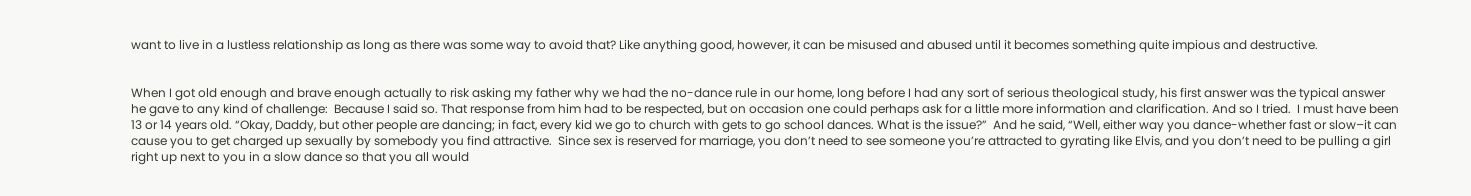want to live in a lustless relationship as long as there was some way to avoid that? Like anything good, however, it can be misused and abused until it becomes something quite impious and destructive.


When I got old enough and brave enough actually to risk asking my father why we had the no-dance rule in our home, long before I had any sort of serious theological study, his first answer was the typical answer he gave to any kind of challenge:  Because I said so. That response from him had to be respected, but on occasion one could perhaps ask for a little more information and clarification. And so I tried.  I must have been 13 or 14 years old. “Okay, Daddy, but other people are dancing; in fact, every kid we go to church with gets to go school dances. What is the issue?”  And he said, “Well, either way you dance-whether fast or slow–it can cause you to get charged up sexually by somebody you find attractive.  Since sex is reserved for marriage, you don’t need to see someone you’re attracted to gyrating like Elvis, and you don’t need to be pulling a girl right up next to you in a slow dance so that you all would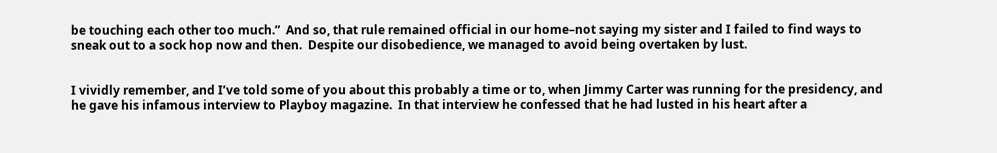be touching each other too much.”  And so, that rule remained official in our home–not saying my sister and I failed to find ways to sneak out to a sock hop now and then.  Despite our disobedience, we managed to avoid being overtaken by lust.


I vividly remember, and I’ve told some of you about this probably a time or to, when Jimmy Carter was running for the presidency, and he gave his infamous interview to Playboy magazine.  In that interview he confessed that he had lusted in his heart after a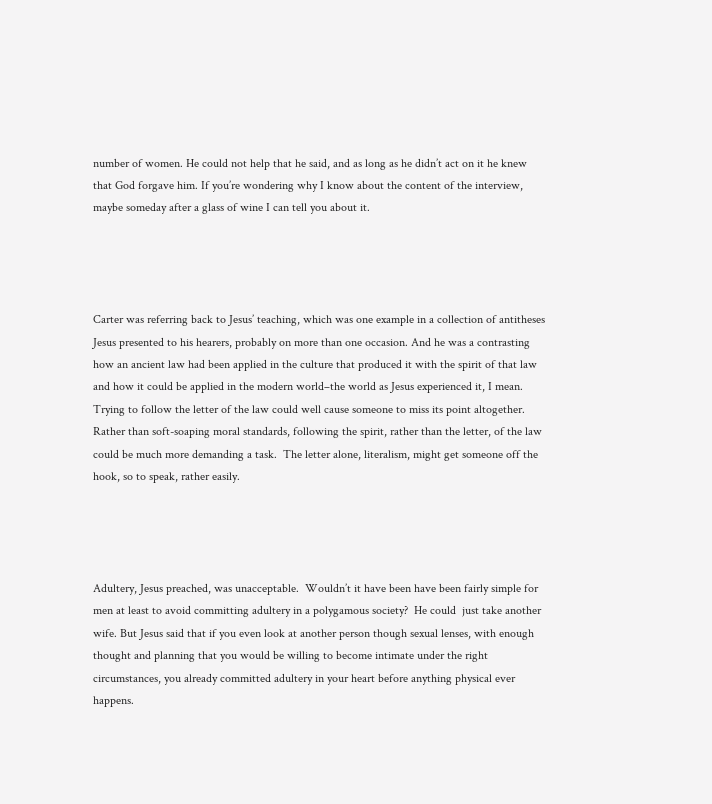number of women. He could not help that he said, and as long as he didn’t act on it he knew that God forgave him. If you’re wondering why I know about the content of the interview, maybe someday after a glass of wine I can tell you about it.




Carter was referring back to Jesus’ teaching, which was one example in a collection of antitheses Jesus presented to his hearers, probably on more than one occasion. And he was a contrasting how an ancient law had been applied in the culture that produced it with the spirit of that law and how it could be applied in the modern world–the world as Jesus experienced it, I mean.  Trying to follow the letter of the law could well cause someone to miss its point altogether.  Rather than soft-soaping moral standards, following the spirit, rather than the letter, of the law could be much more demanding a task.  The letter alone, literalism, might get someone off the hook, so to speak, rather easily.




Adultery, Jesus preached, was unacceptable.  Wouldn’t it have been have been fairly simple for men at least to avoid committing adultery in a polygamous society?  He could  just take another wife. But Jesus said that if you even look at another person though sexual lenses, with enough thought and planning that you would be willing to become intimate under the right circumstances, you already committed adultery in your heart before anything physical ever happens.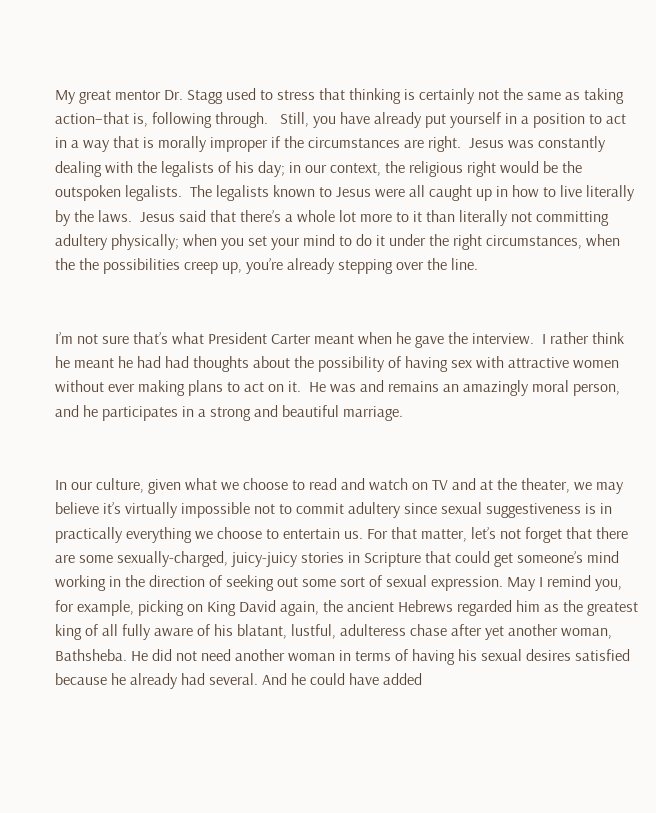My great mentor Dr. Stagg used to stress that thinking is certainly not the same as taking action–that is, following through.   Still, you have already put yourself in a position to act in a way that is morally improper if the circumstances are right.  Jesus was constantly dealing with the legalists of his day; in our context, the religious right would be the outspoken legalists.  The legalists known to Jesus were all caught up in how to live literally by the laws.  Jesus said that there’s a whole lot more to it than literally not committing adultery physically; when you set your mind to do it under the right circumstances, when the the possibilities creep up, you’re already stepping over the line.


I’m not sure that’s what President Carter meant when he gave the interview.  I rather think he meant he had had thoughts about the possibility of having sex with attractive women without ever making plans to act on it.  He was and remains an amazingly moral person, and he participates in a strong and beautiful marriage.


In our culture, given what we choose to read and watch on TV and at the theater, we may believe it’s virtually impossible not to commit adultery since sexual suggestiveness is in practically everything we choose to entertain us. For that matter, let’s not forget that there are some sexually-charged, juicy-juicy stories in Scripture that could get someone’s mind working in the direction of seeking out some sort of sexual expression. May I remind you, for example, picking on King David again, the ancient Hebrews regarded him as the greatest king of all fully aware of his blatant, lustful, adulteress chase after yet another woman, Bathsheba. He did not need another woman in terms of having his sexual desires satisfied because he already had several. And he could have added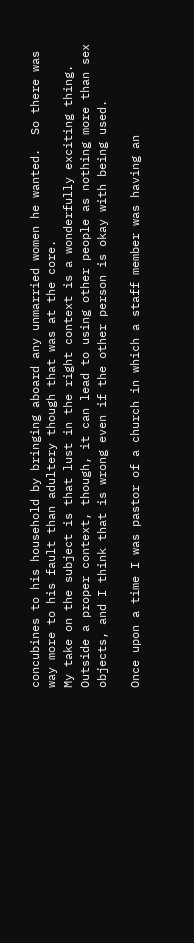concubines to his household by bringing aboard any unmarried women he wanted.  So there was way more to his fault than adultery though that was at the core.
My take on the subject is that lust in the right context is a wonderfully exciting thing. Outside a proper context, though, it can lead to using other people as nothing more than sex objects, and I think that is wrong even if the other person is okay with being used.

Once upon a time I was pastor of a church in which a staff member was having an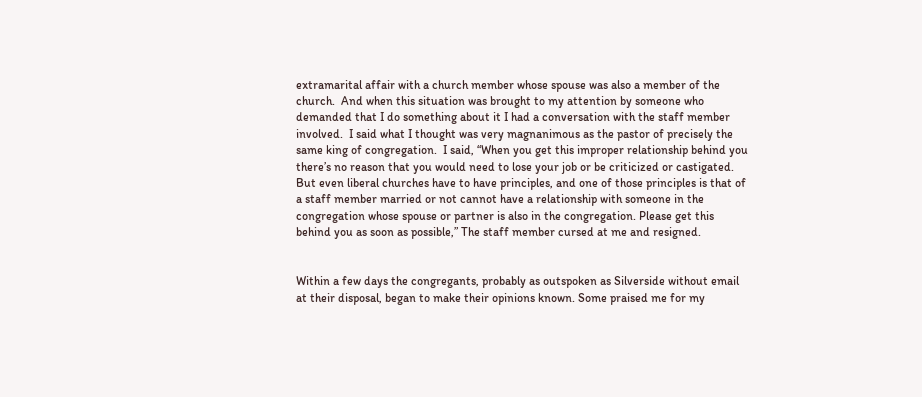extramarital affair with a church member whose spouse was also a member of the church.  And when this situation was brought to my attention by someone who demanded that I do something about it I had a conversation with the staff member involved.  I said what I thought was very magnanimous as the pastor of precisely the same king of congregation.  I said, “When you get this improper relationship behind you there’s no reason that you would need to lose your job or be criticized or castigated. But even liberal churches have to have principles, and one of those principles is that of a staff member married or not cannot have a relationship with someone in the congregation whose spouse or partner is also in the congregation. Please get this behind you as soon as possible,” The staff member cursed at me and resigned.


Within a few days the congregants, probably as outspoken as Silverside without email at their disposal, began to make their opinions known. Some praised me for my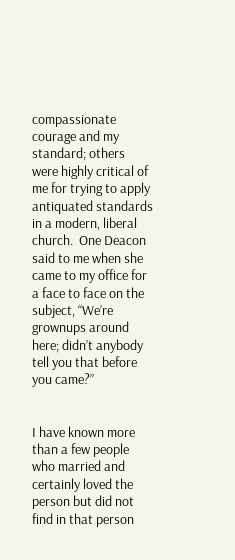compassionate courage and my standard; others were highly critical of me for trying to apply antiquated standards in a modern, liberal church.  One Deacon said to me when she came to my office for a face to face on the subject, “We’re grownups around here; didn’t anybody tell you that before you came?”


I have known more than a few people who married and certainly loved the person but did not find in that person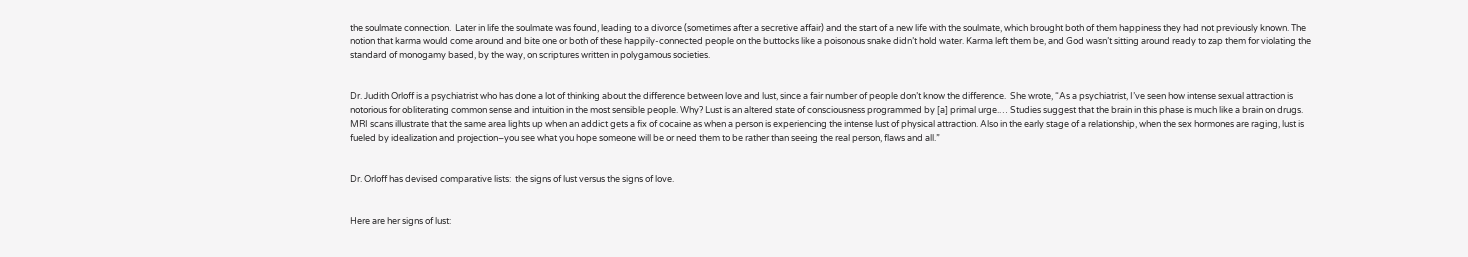the soulmate connection.  Later in life the soulmate was found, leading to a divorce (sometimes after a secretive affair) and the start of a new life with the soulmate, which brought both of them happiness they had not previously known. The notion that karma would come around and bite one or both of these happily-connected people on the buttocks like a poisonous snake didn’t hold water. Karma left them be, and God wasn’t sitting around ready to zap them for violating the standard of monogamy based, by the way, on scriptures written in polygamous societies.


Dr. Judith Orloff is a psychiatrist who has done a lot of thinking about the difference between love and lust, since a fair number of people don’t know the difference.  She wrote, “As a psychiatrist, I’ve seen how intense sexual attraction is notorious for obliterating common sense and intuition in the most sensible people. Why? Lust is an altered state of consciousness programmed by [a] primal urge.… Studies suggest that the brain in this phase is much like a brain on drugs. MRI scans illustrate that the same area lights up when an addict gets a fix of cocaine as when a person is experiencing the intense lust of physical attraction. Also in the early stage of a relationship, when the sex hormones are raging, lust is fueled by idealization and projection–you see what you hope someone will be or need them to be rather than seeing the real person, flaws and all.”


Dr. Orloff has devised comparative lists:  the signs of lust versus the signs of love.


Here are her signs of lust: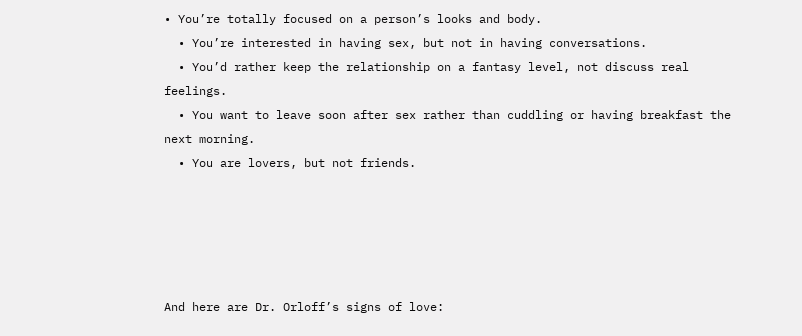• You’re totally focused on a person’s looks and body.
  • You’re interested in having sex, but not in having conversations.
  • You’d rather keep the relationship on a fantasy level, not discuss real feelings.
  • You want to leave soon after sex rather than cuddling or having breakfast the next morning.
  • You are lovers, but not friends.





And here are Dr. Orloff’s signs of love: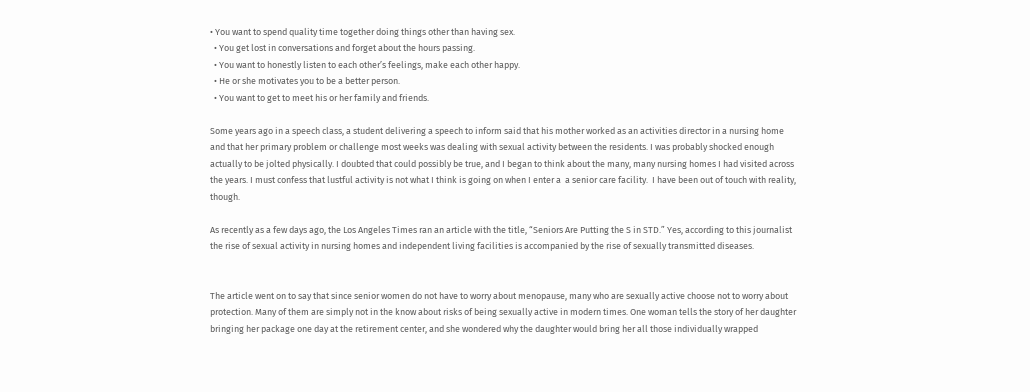• You want to spend quality time together doing things other than having sex.
  • You get lost in conversations and forget about the hours passing.
  • You want to honestly listen to each other’s feelings, make each other happy.
  • He or she motivates you to be a better person.
  • You want to get to meet his or her family and friends.

Some years ago in a speech class, a student delivering a speech to inform said that his mother worked as an activities director in a nursing home and that her primary problem or challenge most weeks was dealing with sexual activity between the residents. I was probably shocked enough actually to be jolted physically. I doubted that could possibly be true, and I began to think about the many, many nursing homes I had visited across the years. I must confess that lustful activity is not what I think is going on when I enter a  a senior care facility.  I have been out of touch with reality, though.

As recently as a few days ago, the Los Angeles Times ran an article with the title, “Seniors Are Putting the S in STD.” Yes, according to this journalist the rise of sexual activity in nursing homes and independent living facilities is accompanied by the rise of sexually transmitted diseases.


The article went on to say that since senior women do not have to worry about menopause, many who are sexually active choose not to worry about protection. Many of them are simply not in the know about risks of being sexually active in modern times. One woman tells the story of her daughter bringing her package one day at the retirement center, and she wondered why the daughter would bring her all those individually wrapped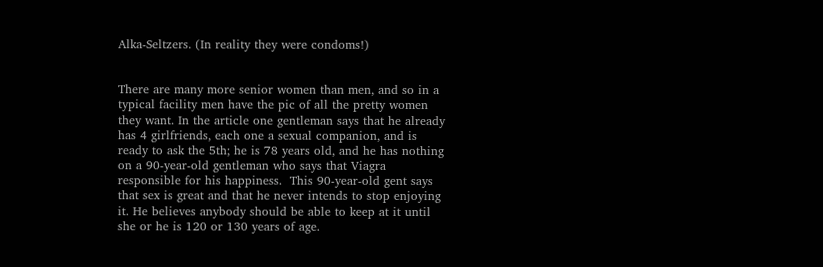Alka-Seltzers. (In reality they were condoms!)


There are many more senior women than men, and so in a typical facility men have the pic of all the pretty women they want. In the article one gentleman says that he already has 4 girlfriends, each one a sexual companion, and is ready to ask the 5th; he is 78 years old, and he has nothing on a 90-year-old gentleman who says that Viagra responsible for his happiness.  This 90-year-old gent says that sex is great and that he never intends to stop enjoying it. He believes anybody should be able to keep at it until she or he is 120 or 130 years of age.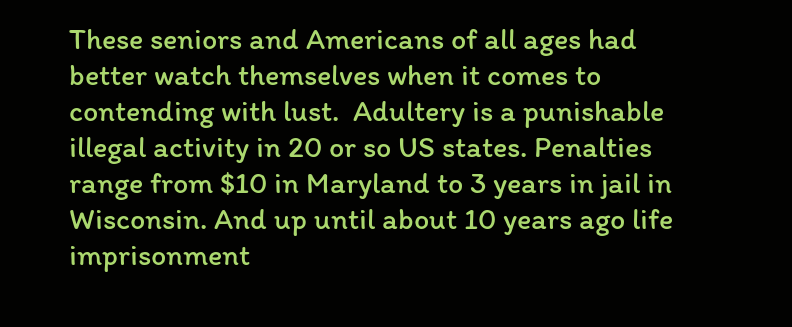These seniors and Americans of all ages had better watch themselves when it comes to contending with lust.  Adultery is a punishable illegal activity in 20 or so US states. Penalties range from $10 in Maryland to 3 years in jail in Wisconsin. And up until about 10 years ago life imprisonment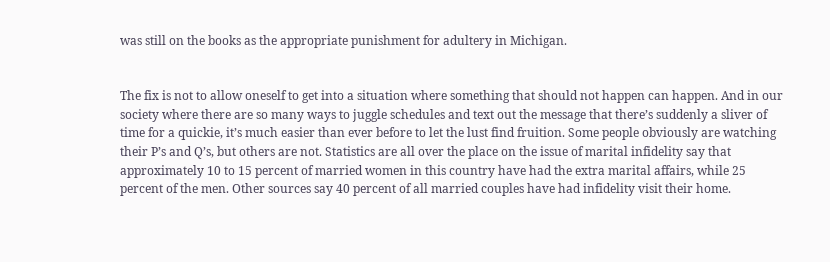was still on the books as the appropriate punishment for adultery in Michigan.


The fix is not to allow oneself to get into a situation where something that should not happen can happen. And in our society where there are so many ways to juggle schedules and text out the message that there’s suddenly a sliver of time for a quickie, it’s much easier than ever before to let the lust find fruition. Some people obviously are watching their P’s and Q’s, but others are not. Statistics are all over the place on the issue of marital infidelity say that approximately 10 to 15 percent of married women in this country have had the extra marital affairs, while 25 percent of the men. Other sources say 40 percent of all married couples have had infidelity visit their home.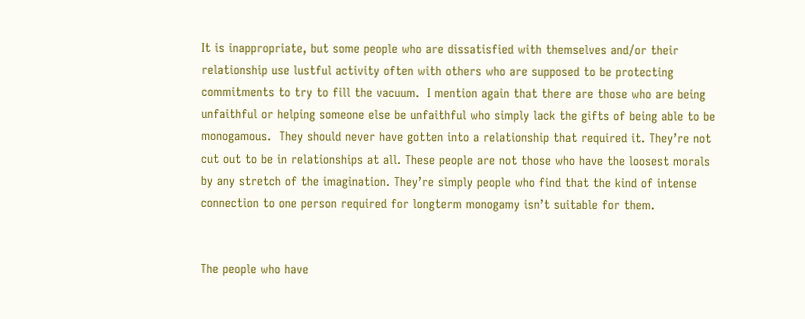It is inappropriate, but some people who are dissatisfied with themselves and/or their relationship use lustful activity often with others who are supposed to be protecting commitments to try to fill the vacuum.  I mention again that there are those who are being unfaithful or helping someone else be unfaithful who simply lack the gifts of being able to be monogamous.  They should never have gotten into a relationship that required it. They’re not cut out to be in relationships at all. These people are not those who have the loosest morals by any stretch of the imagination. They’re simply people who find that the kind of intense connection to one person required for longterm monogamy isn’t suitable for them.


The people who have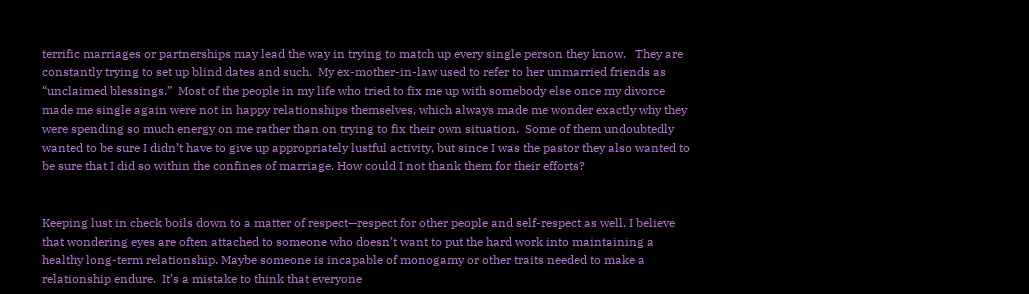terrific marriages or partnerships may lead the way in trying to match up every single person they know.   They are constantly trying to set up blind dates and such.  My ex-mother-in-law used to refer to her unmarried friends as “unclaimed blessings.”  Most of the people in my life who tried to fix me up with somebody else once my divorce made me single again were not in happy relationships themselves, which always made me wonder exactly why they were spending so much energy on me rather than on trying to fix their own situation.  Some of them undoubtedly wanted to be sure I didn’t have to give up appropriately lustful activity, but since I was the pastor they also wanted to be sure that I did so within the confines of marriage. How could I not thank them for their efforts?


Keeping lust in check boils down to a matter of respect—respect for other people and self-respect as well. I believe that wondering eyes are often attached to someone who doesn’t want to put the hard work into maintaining a healthy long-term relationship. Maybe someone is incapable of monogamy or other traits needed to make a relationship endure.  It’s a mistake to think that everyone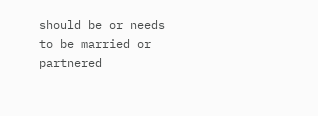should be or needs to be married or partnered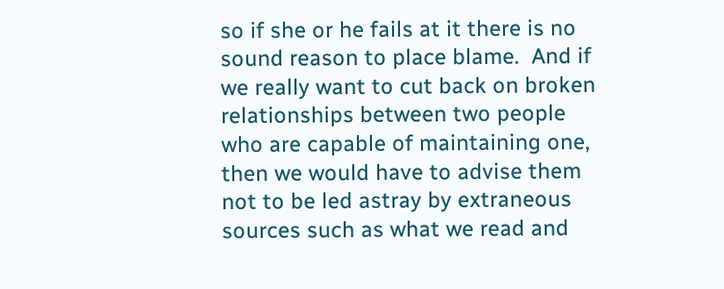so if she or he fails at it there is no sound reason to place blame.  And if we really want to cut back on broken relationships between two people who are capable of maintaining one, then we would have to advise them not to be led astray by extraneous sources such as what we read and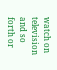watch on television and so forth or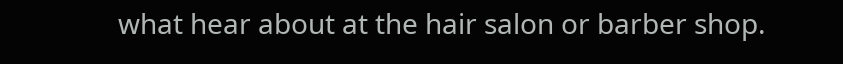what hear about at the hair salon or barber shop.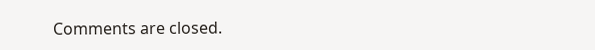Comments are closed.